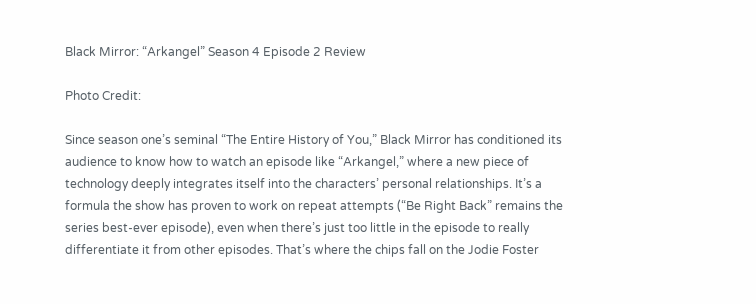Black Mirror: “Arkangel” Season 4 Episode 2 Review

Photo Credit:

Since season one’s seminal “The Entire History of You,” Black Mirror has conditioned its audience to know how to watch an episode like “Arkangel,” where a new piece of technology deeply integrates itself into the characters’ personal relationships. It’s a formula the show has proven to work on repeat attempts (“Be Right Back” remains the series best-ever episode), even when there’s just too little in the episode to really differentiate it from other episodes. That’s where the chips fall on the Jodie Foster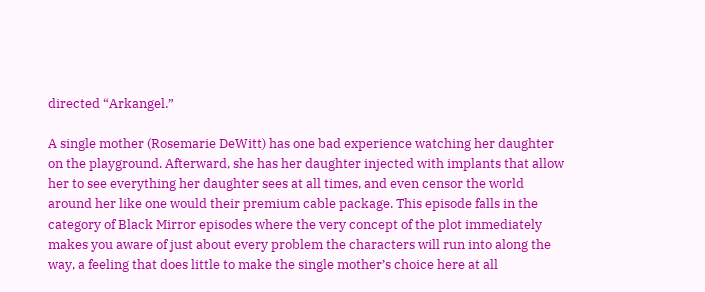directed “Arkangel.”

A single mother (Rosemarie DeWitt) has one bad experience watching her daughter on the playground. Afterward, she has her daughter injected with implants that allow her to see everything her daughter sees at all times, and even censor the world around her like one would their premium cable package. This episode falls in the category of Black Mirror episodes where the very concept of the plot immediately makes you aware of just about every problem the characters will run into along the way, a feeling that does little to make the single mother’s choice here at all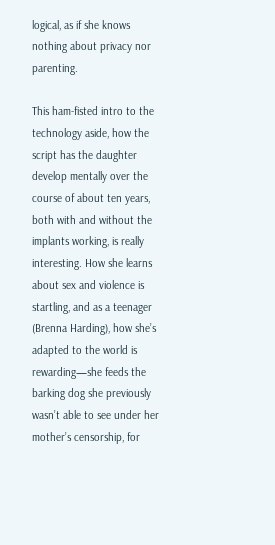logical, as if she knows nothing about privacy nor parenting.

This ham-fisted intro to the technology aside, how the script has the daughter develop mentally over the course of about ten years, both with and without the implants working, is really interesting. How she learns about sex and violence is startling, and as a teenager (Brenna Harding), how she’s adapted to the world is rewarding—she feeds the barking dog she previously wasn’t able to see under her mother’s censorship, for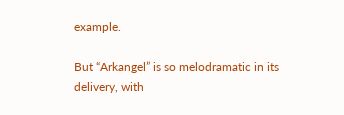example.

But “Arkangel” is so melodramatic in its delivery, with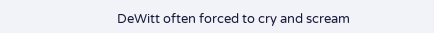DeWitt often forced to cry and scream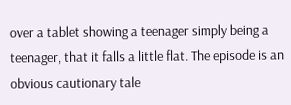over a tablet showing a teenager simply being a teenager, that it falls a little flat. The episode is an obvious cautionary tale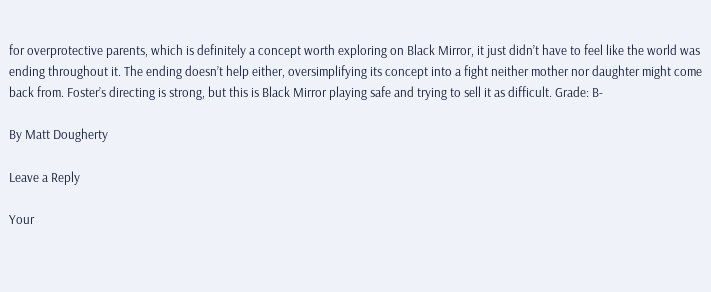for overprotective parents, which is definitely a concept worth exploring on Black Mirror, it just didn’t have to feel like the world was ending throughout it. The ending doesn’t help either, oversimplifying its concept into a fight neither mother nor daughter might come back from. Foster’s directing is strong, but this is Black Mirror playing safe and trying to sell it as difficult. Grade: B-

By Matt Dougherty

Leave a Reply

Your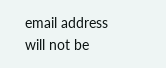email address will not be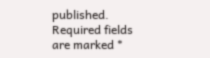published. Required fields are marked *